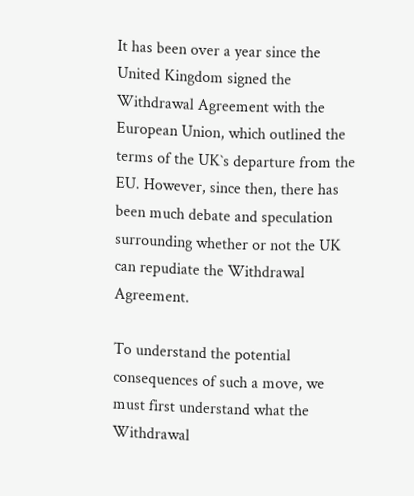It has been over a year since the United Kingdom signed the Withdrawal Agreement with the European Union, which outlined the terms of the UK`s departure from the EU. However, since then, there has been much debate and speculation surrounding whether or not the UK can repudiate the Withdrawal Agreement.

To understand the potential consequences of such a move, we must first understand what the Withdrawal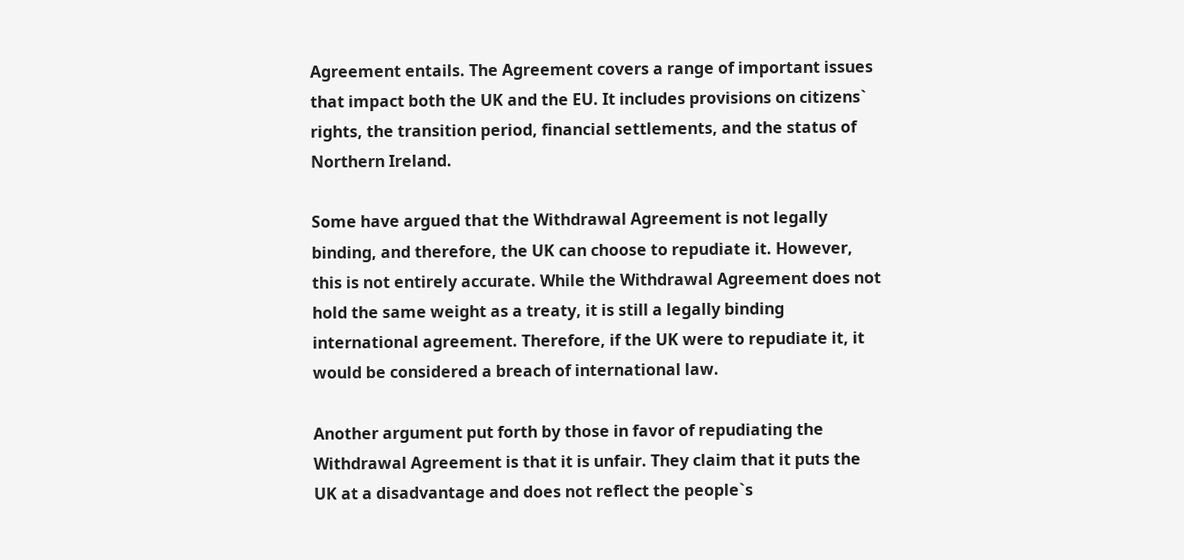Agreement entails. The Agreement covers a range of important issues that impact both the UK and the EU. It includes provisions on citizens` rights, the transition period, financial settlements, and the status of Northern Ireland.

Some have argued that the Withdrawal Agreement is not legally binding, and therefore, the UK can choose to repudiate it. However, this is not entirely accurate. While the Withdrawal Agreement does not hold the same weight as a treaty, it is still a legally binding international agreement. Therefore, if the UK were to repudiate it, it would be considered a breach of international law.

Another argument put forth by those in favor of repudiating the Withdrawal Agreement is that it is unfair. They claim that it puts the UK at a disadvantage and does not reflect the people`s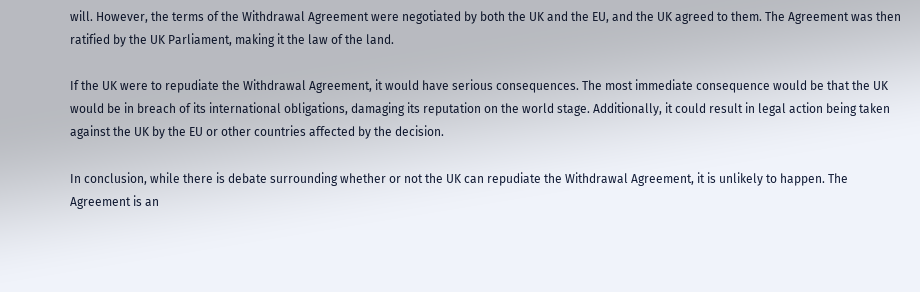will. However, the terms of the Withdrawal Agreement were negotiated by both the UK and the EU, and the UK agreed to them. The Agreement was then ratified by the UK Parliament, making it the law of the land.

If the UK were to repudiate the Withdrawal Agreement, it would have serious consequences. The most immediate consequence would be that the UK would be in breach of its international obligations, damaging its reputation on the world stage. Additionally, it could result in legal action being taken against the UK by the EU or other countries affected by the decision.

In conclusion, while there is debate surrounding whether or not the UK can repudiate the Withdrawal Agreement, it is unlikely to happen. The Agreement is an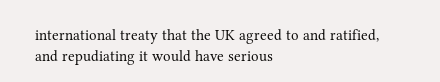international treaty that the UK agreed to and ratified, and repudiating it would have serious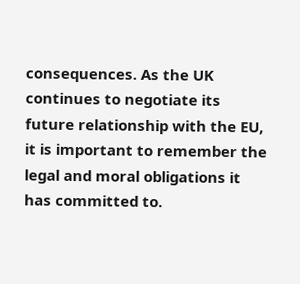consequences. As the UK continues to negotiate its future relationship with the EU, it is important to remember the legal and moral obligations it has committed to.